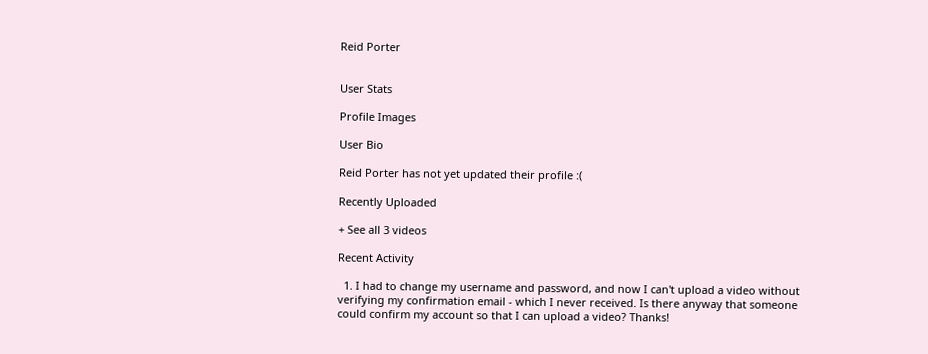Reid Porter


User Stats

Profile Images

User Bio

Reid Porter has not yet updated their profile :(

Recently Uploaded

+ See all 3 videos

Recent Activity

  1. I had to change my username and password, and now I can't upload a video without verifying my confirmation email - which I never received. Is there anyway that someone could confirm my account so that I can upload a video? Thanks!